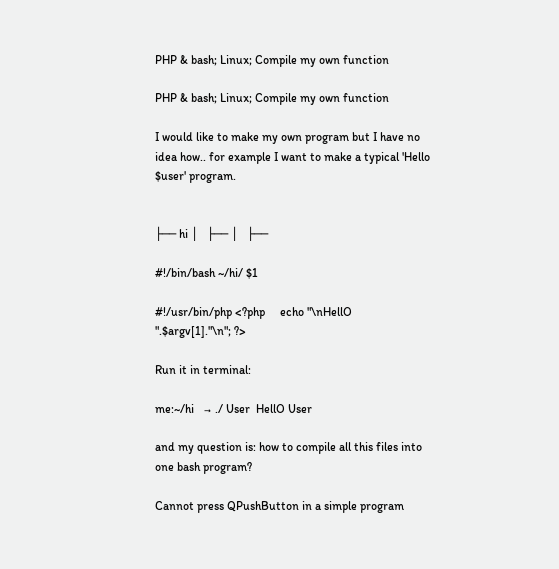PHP & bash; Linux; Compile my own function

PHP & bash; Linux; Compile my own function

I would like to make my own program but I have no idea how.. for example I want to make a typical 'Hello $user' program.


├── hi │   ├── │   ├──

#!/bin/bash ~/hi/ $1

#!/usr/bin/php <?php     echo "\nHellO ".$argv[1]."\n"; ?>

Run it in terminal:

me:~/hi   → ./ User  HellO User

and my question is: how to compile all this files into one bash program?

Cannot press QPushButton in a simple program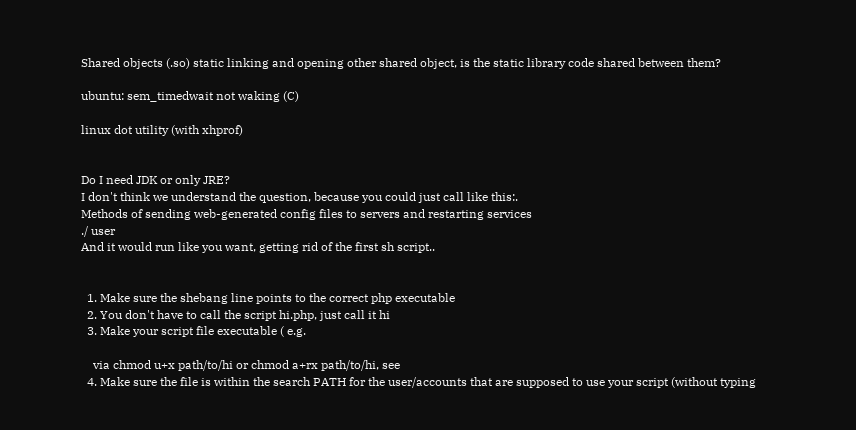Shared objects (.so) static linking and opening other shared object, is the static library code shared between them?

ubuntu: sem_timedwait not waking (C)

linux dot utility (with xhprof)


Do I need JDK or only JRE?
I don't think we understand the question, because you could just call like this:.
Methods of sending web-generated config files to servers and restarting services
./ user
And it would run like you want, getting rid of the first sh script..


  1. Make sure the shebang line points to the correct php executable
  2. You don't have to call the script hi.php, just call it hi
  3. Make your script file executable ( e.g.

    via chmod u+x path/to/hi or chmod a+rx path/to/hi, see
  4. Make sure the file is within the search PATH for the user/accounts that are supposed to use your script (without typing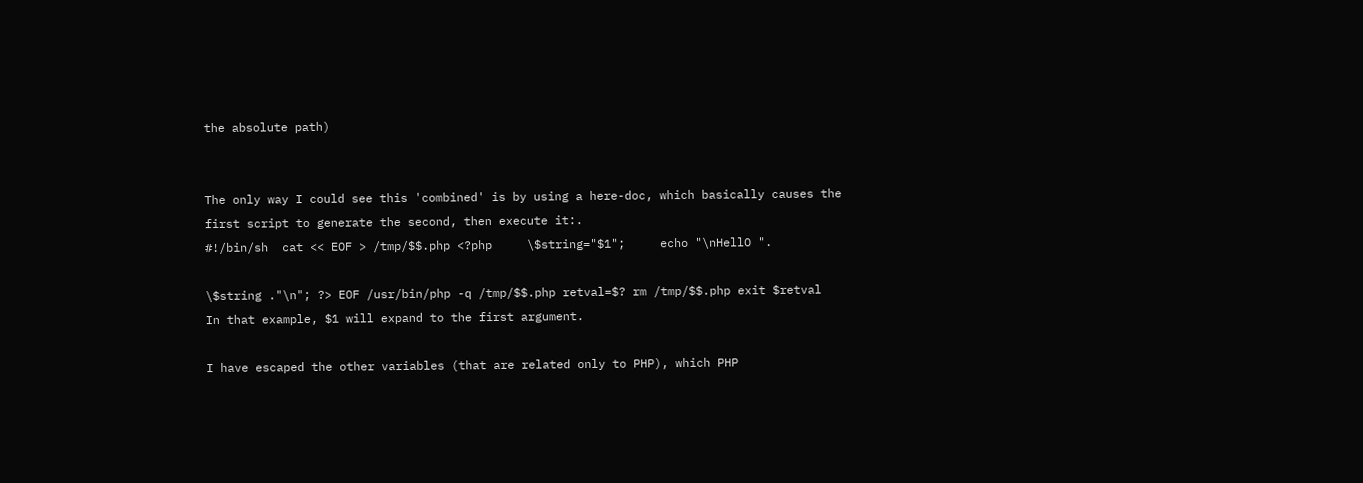the absolute path)


The only way I could see this 'combined' is by using a here-doc, which basically causes the first script to generate the second, then execute it:.
#!/bin/sh  cat << EOF > /tmp/$$.php <?php     \$string="$1";     echo "\nHellO ".

\$string ."\n"; ?> EOF /usr/bin/php -q /tmp/$$.php retval=$? rm /tmp/$$.php exit $retval
In that example, $1 will expand to the first argument.

I have escaped the other variables (that are related only to PHP), which PHP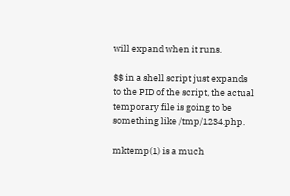will expand when it runs.

$$ in a shell script just expands to the PID of the script, the actual temporary file is going to be something like /tmp/1234.php.

mktemp(1) is a much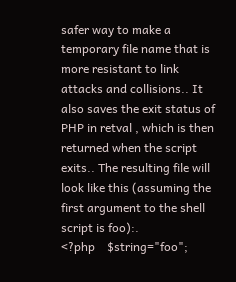safer way to make a temporary file name that is more resistant to link attacks and collisions.. It also saves the exit status of PHP in retval , which is then returned when the script exits.. The resulting file will look like this (assuming the first argument to the shell script is foo):.
<?php    $string="foo";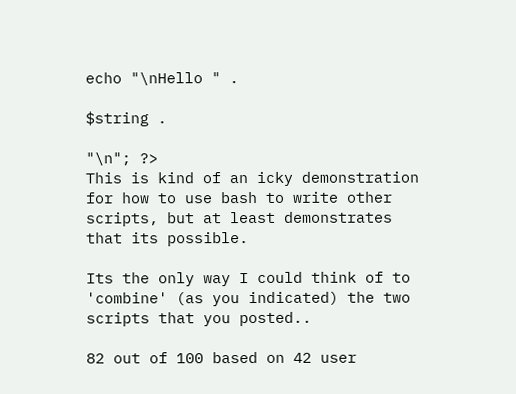echo "\nHello " .

$string .

"\n"; ?>
This is kind of an icky demonstration for how to use bash to write other scripts, but at least demonstrates that its possible.

Its the only way I could think of to 'combine' (as you indicated) the two scripts that you posted..

82 out of 100 based on 42 user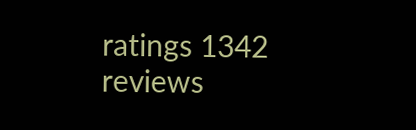ratings 1342 reviews